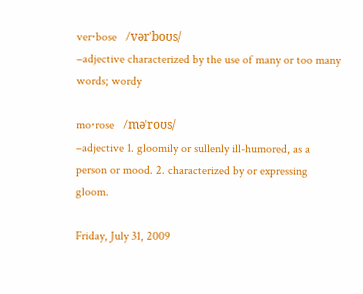ver⋅bose   /vərˈboʊs/
–adjective characterized by the use of many or too many words; wordy

mo⋅rose   /məˈroʊs/
–adjective 1. gloomily or sullenly ill-humored, as a person or mood. 2. characterized by or expressing gloom.

Friday, July 31, 2009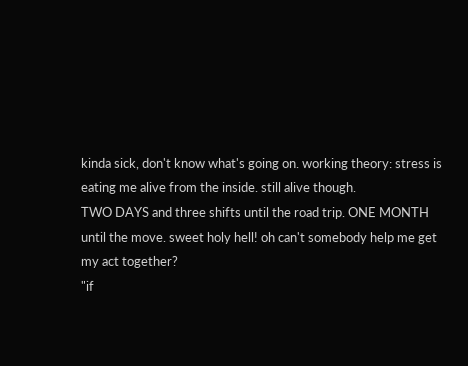kinda sick, don't know what's going on. working theory: stress is eating me alive from the inside. still alive though.
TWO DAYS and three shifts until the road trip. ONE MONTH until the move. sweet holy hell! oh can't somebody help me get my act together?
"if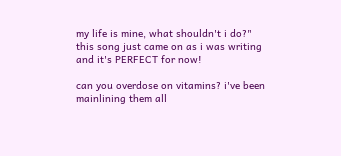my life is mine, what shouldn't i do?"
this song just came on as i was writing and it's PERFECT for now!

can you overdose on vitamins? i've been mainlining them all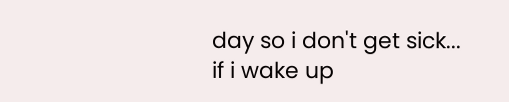day so i don't get sick...
if i wake up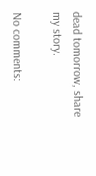dead tomorrow, share my story.

No comments: